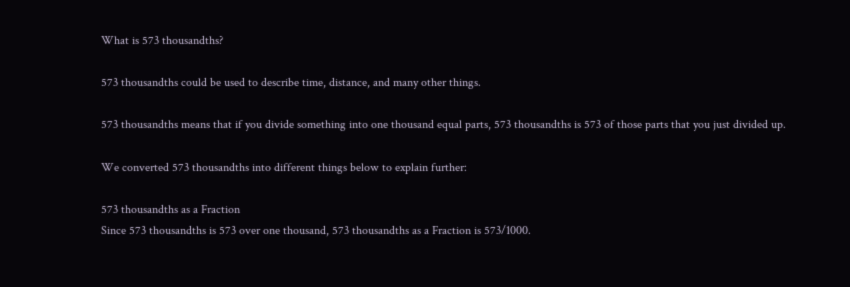What is 573 thousandths?

573 thousandths could be used to describe time, distance, and many other things.

573 thousandths means that if you divide something into one thousand equal parts, 573 thousandths is 573 of those parts that you just divided up.

We converted 573 thousandths into different things below to explain further:

573 thousandths as a Fraction
Since 573 thousandths is 573 over one thousand, 573 thousandths as a Fraction is 573/1000.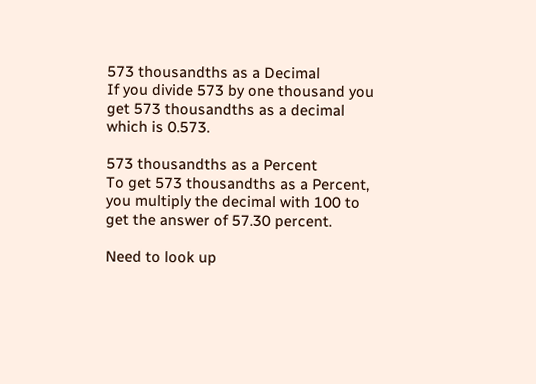573 thousandths as a Decimal
If you divide 573 by one thousand you get 573 thousandths as a decimal which is 0.573.

573 thousandths as a Percent
To get 573 thousandths as a Percent, you multiply the decimal with 100 to get the answer of 57.30 percent.

Need to look up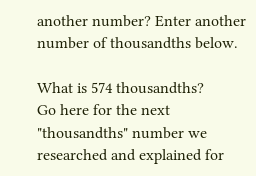another number? Enter another number of thousandths below.

What is 574 thousandths?
Go here for the next "thousandths" number we researched and explained for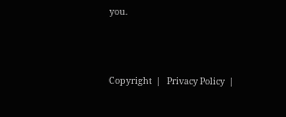you.



Copyright  |   Privacy Policy  |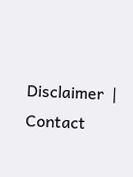Disclaimer  |   Contact